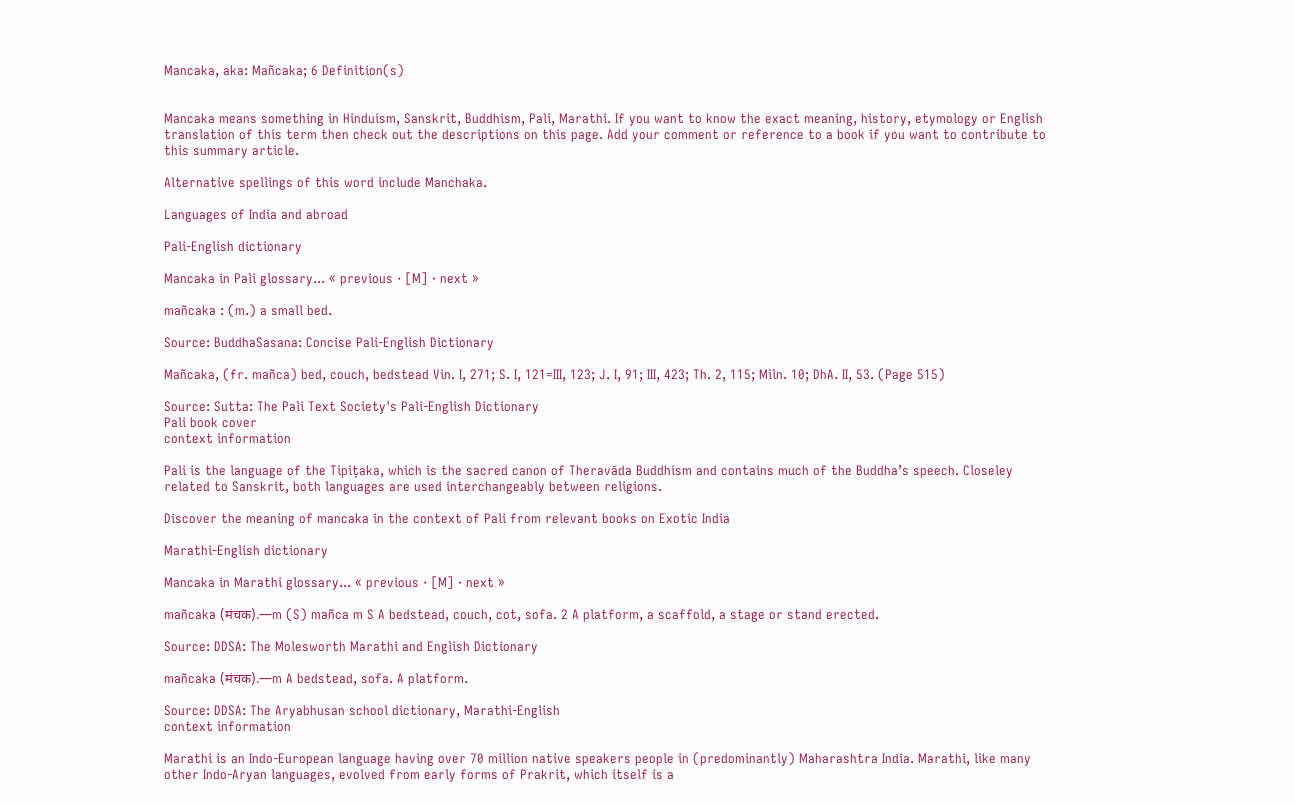Mancaka, aka: Mañcaka; 6 Definition(s)


Mancaka means something in Hinduism, Sanskrit, Buddhism, Pali, Marathi. If you want to know the exact meaning, history, etymology or English translation of this term then check out the descriptions on this page. Add your comment or reference to a book if you want to contribute to this summary article.

Alternative spellings of this word include Manchaka.

Languages of India and abroad

Pali-English dictionary

Mancaka in Pali glossary... « previous · [M] · next »

mañcaka : (m.) a small bed.

Source: BuddhaSasana: Concise Pali-English Dictionary

Mañcaka, (fr. mañca) bed, couch, bedstead Vin. I, 271; S. I, 121=III, 123; J. I, 91; III, 423; Th. 2, 115; Miln. 10; DhA. II, 53. (Page 515)

Source: Sutta: The Pali Text Society's Pali-English Dictionary
Pali book cover
context information

Pali is the language of the Tipiṭaka, which is the sacred canon of Theravāda Buddhism and contains much of the Buddha’s speech. Closeley related to Sanskrit, both languages are used interchangeably between religions.

Discover the meaning of mancaka in the context of Pali from relevant books on Exotic India

Marathi-English dictionary

Mancaka in Marathi glossary... « previous · [M] · next »

mañcaka (मंचक).—m (S) mañca m S A bedstead, couch, cot, sofa. 2 A platform, a scaffold, a stage or stand erected.

Source: DDSA: The Molesworth Marathi and English Dictionary

mañcaka (मंचक).—m A bedstead, sofa. A platform.

Source: DDSA: The Aryabhusan school dictionary, Marathi-English
context information

Marathi is an Indo-European language having over 70 million native speakers people in (predominantly) Maharashtra India. Marathi, like many other Indo-Aryan languages, evolved from early forms of Prakrit, which itself is a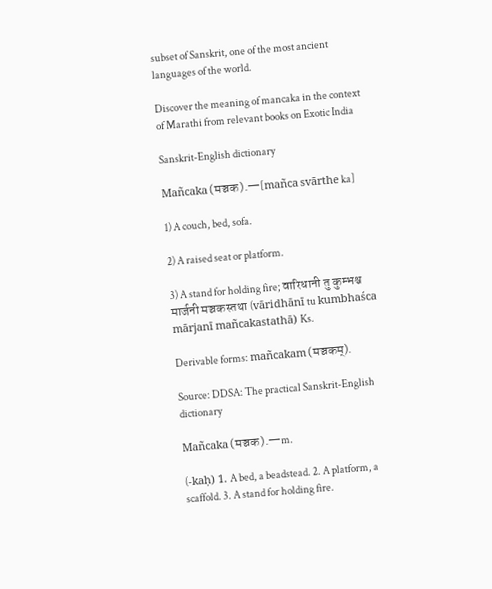subset of Sanskrit, one of the most ancient languages of the world.

Discover the meaning of mancaka in the context of Marathi from relevant books on Exotic India

Sanskrit-English dictionary

Mañcaka (मञ्चक).—[mañca svārthe ka]

1) A couch, bed, sofa.

2) A raised seat or platform.

3) A stand for holding fire; वारिधानी तु कुम्भश्च मार्जनी मञ्चकस्तथा (vāridhānī tu kumbhaśca mārjanī mañcakastathā) Ks.

Derivable forms: mañcakam (मञ्चकम्).

Source: DDSA: The practical Sanskrit-English dictionary

Mañcaka (मञ्चक).—m.

(-kaḥ) 1. A bed, a beadstead. 2. A platform, a scaffold. 3. A stand for holding fire.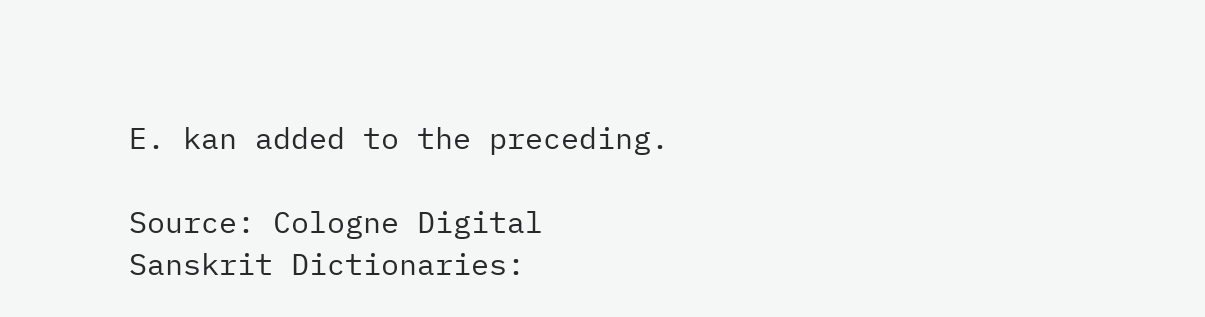E. kan added to the preceding.

Source: Cologne Digital Sanskrit Dictionaries: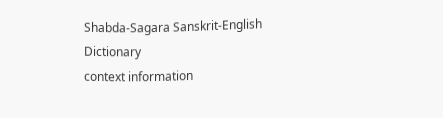Shabda-Sagara Sanskrit-English Dictionary
context information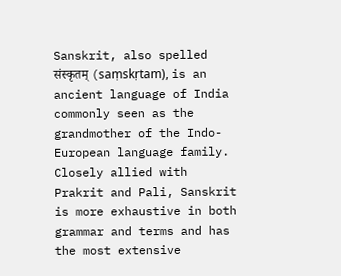Sanskrit, also spelled संस्कृतम् (saṃskṛtam), is an ancient language of India commonly seen as the grandmother of the Indo-European language family. Closely allied with Prakrit and Pali, Sanskrit is more exhaustive in both grammar and terms and has the most extensive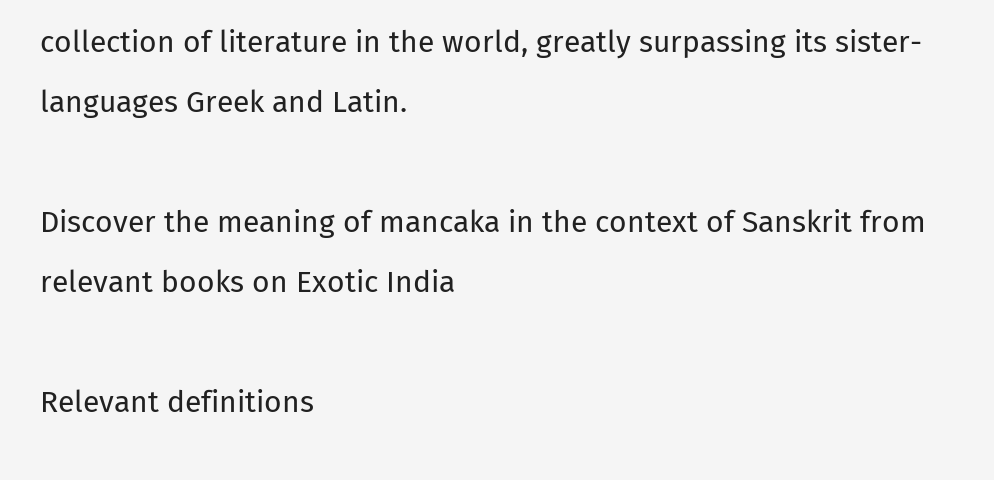collection of literature in the world, greatly surpassing its sister-languages Greek and Latin.

Discover the meaning of mancaka in the context of Sanskrit from relevant books on Exotic India

Relevant definitions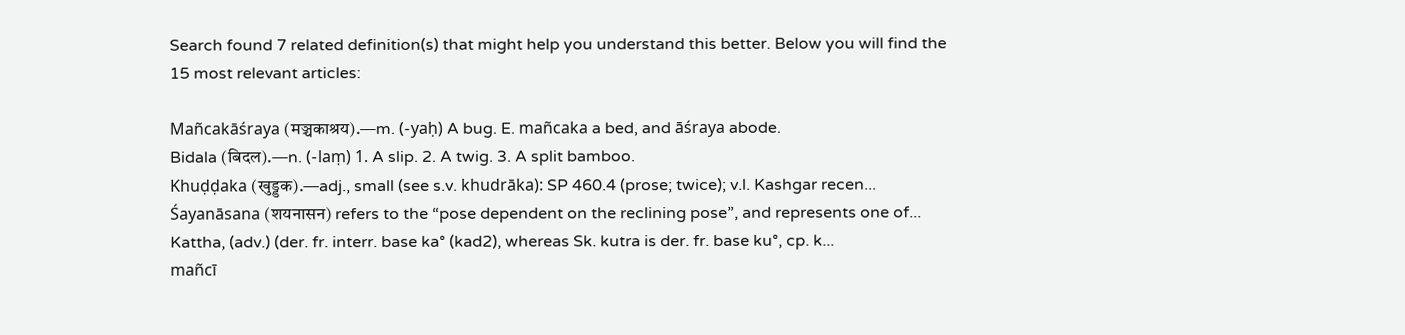Search found 7 related definition(s) that might help you understand this better. Below you will find the 15 most relevant articles:

Mañcakāśraya (मञ्चकाश्रय).—m. (-yaḥ) A bug. E. mañcaka a bed, and āśraya abode.
Bidala (बिदल).—n. (-laṃ) 1. A slip. 2. A twig. 3. A split bamboo.
Khuḍḍaka (खुड्डक).—adj., small (see s.v. khudrāka): SP 460.4 (prose; twice); v.l. Kashgar recen...
Śayanāsana (शयनासन) refers to the “pose dependent on the reclining pose”, and represents one of...
Kattha, (adv.) (der. fr. interr. base ka° (kad2), whereas Sk. kutra is der. fr. base ku°, cp. k...
mañcī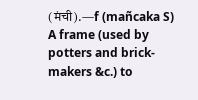(मंची).—f (mañcaka S) A frame (used by potters and brick-makers &c.) to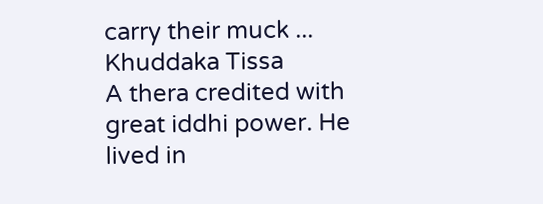carry their muck ...
Khuddaka Tissa
A thera credited with great iddhi power. He lived in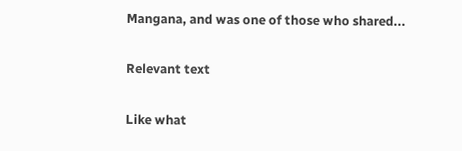Mangana, and was one of those who shared...

Relevant text

Like what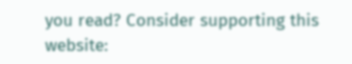you read? Consider supporting this website: